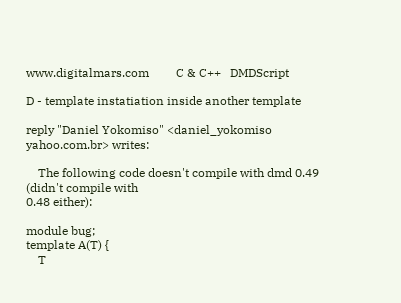www.digitalmars.com         C & C++   DMDScript

D - template instatiation inside another template

reply "Daniel Yokomiso" <daniel_yokomiso yahoo.com.br> writes:

    The following code doesn't compile with dmd 0.49 (didn't compile with
0.48 either):

module bug;
template A(T) {
    T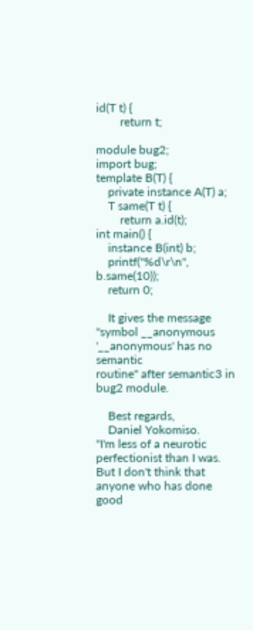id(T t) {
        return t;

module bug2;
import bug;
template B(T) {
    private instance A(T) a;
    T same(T t) {
        return a.id(t);
int main() {
    instance B(int) b;
    printf("%d\r\n", b.same(10));
    return 0;

    It gives the message "symbol __anonymous '__anonymous' has no semantic
routine" after semantic3 in bug2 module.

    Best regards,
    Daniel Yokomiso.
"I'm less of a neurotic perfectionist than I was. But I don't think that
anyone who has done good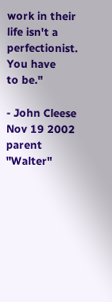work in their life isn't a perfectionist. You have
to be."

- John Cleese
Nov 19 2002
parent "Walter"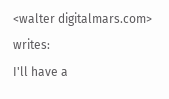<walter digitalmars.com> writes:
I'll have a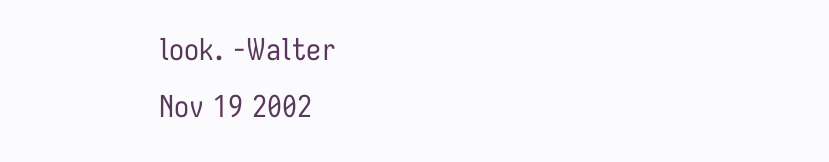look. -Walter
Nov 19 2002